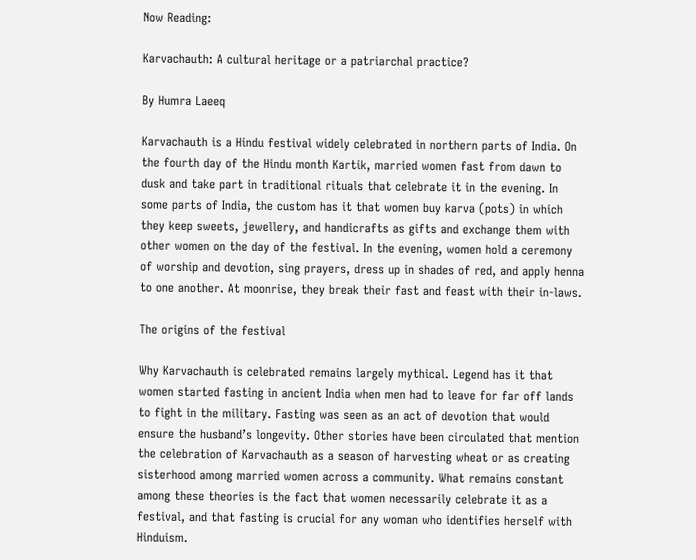Now Reading:

Karvachauth: A cultural heritage or a patriarchal practice?

By Humra Laeeq

Karvachauth is a Hindu festival widely celebrated in northern parts of India. On the fourth day of the Hindu month Kartik, married women fast from dawn to dusk and take part in traditional rituals that celebrate it in the evening. In some parts of India, the custom has it that women buy karva (pots) in which they keep sweets, jewellery, and handicrafts as gifts and exchange them with other women on the day of the festival. In the evening, women hold a ceremony of worship and devotion, sing prayers, dress up in shades of red, and apply henna to one another. At moonrise, they break their fast and feast with their in-laws.

The origins of the festival

Why Karvachauth is celebrated remains largely mythical. Legend has it that women started fasting in ancient India when men had to leave for far off lands to fight in the military. Fasting was seen as an act of devotion that would ensure the husband’s longevity. Other stories have been circulated that mention the celebration of Karvachauth as a season of harvesting wheat or as creating sisterhood among married women across a community. What remains constant among these theories is the fact that women necessarily celebrate it as a festival, and that fasting is crucial for any woman who identifies herself with Hinduism.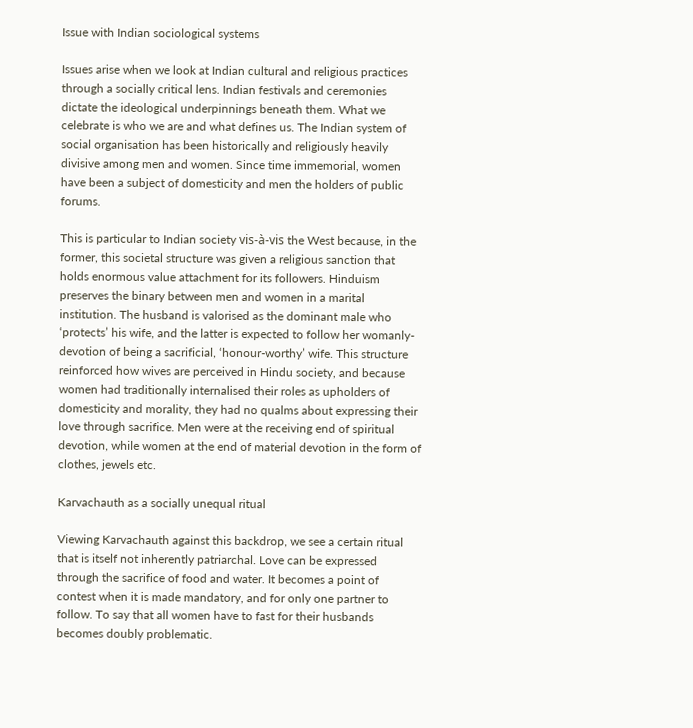Issue with Indian sociological systems

Issues arise when we look at Indian cultural and religious practices through a socially critical lens. Indian festivals and ceremonies dictate the ideological underpinnings beneath them. What we celebrate is who we are and what defines us. The Indian system of social organisation has been historically and religiously heavily divisive among men and women. Since time immemorial, women have been a subject of domesticity and men the holders of public forums.

This is particular to Indian society vis-à-vis the West because, in the former, this societal structure was given a religious sanction that holds enormous value attachment for its followers. Hinduism preserves the binary between men and women in a marital institution. The husband is valorised as the dominant male who ‘protects’ his wife, and the latter is expected to follow her womanly-devotion of being a sacrificial, ‘honour-worthy’ wife. This structure reinforced how wives are perceived in Hindu society, and because women had traditionally internalised their roles as upholders of domesticity and morality, they had no qualms about expressing their love through sacrifice. Men were at the receiving end of spiritual devotion, while women at the end of material devotion in the form of clothes, jewels etc.

Karvachauth as a socially unequal ritual

Viewing Karvachauth against this backdrop, we see a certain ritual that is itself not inherently patriarchal. Love can be expressed through the sacrifice of food and water. It becomes a point of contest when it is made mandatory, and for only one partner to follow. To say that all women have to fast for their husbands becomes doubly problematic.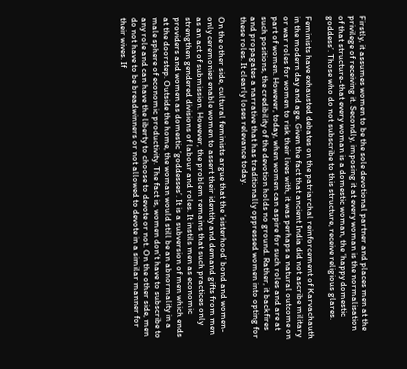Firstly, it assumes women to be the sole devotional partner and places men at the privilege of receiving it. Secondly, imposing it at every woman is the normalisation of that structure-that every woman is a domestic woman, the ‘happy domestic goddess’. Those who do not subscribe to this structure, receive religious glares.

Feminists have exhausted debates on the patriarchal reinforcement of Karvachauth in the modern day and age. Given the fact that ancient India did not ascribe military or war roles for women to risk their lives with, it was perhaps a natural outcome on part of women. However, today, when women can aspire for such roles and are at such positions, the credibility of the devotion holds no ground. Rather, it backfires and propagates a narrative that has traditionally oppressed women into opting for these roles. It clearly loses relevance today.

On the other side, cultural feminists argue that the ‘sisterhood’ bond and women-only ceremonies enable women to assert their identity and demand gifts from men as an act of submission. However, the problem remains that such practices only strengthen gendered divisions of labour and roles. It instils men as economic providers and women as domestic ‘goddesses’. It is a subversion of men which ends at the doorstep. Outside the home, the woman would still be an abnormality in a male sphere of economic productivity. The fact is, women don’t have to subscribe to any role and can have the liberty to choose to devote or not. On the other side, men do not have to be breadwinners or not allowed to devote in a similar manner for their wives. If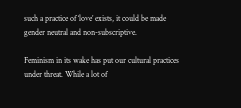such a practice of ‘love’ exists, it could be made gender neutral and non-subscriptive.

Feminism in its wake has put our cultural practices under threat. While a lot of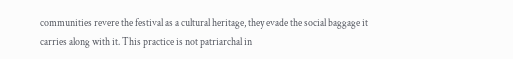communities revere the festival as a cultural heritage, they evade the social baggage it carries along with it. This practice is not patriarchal in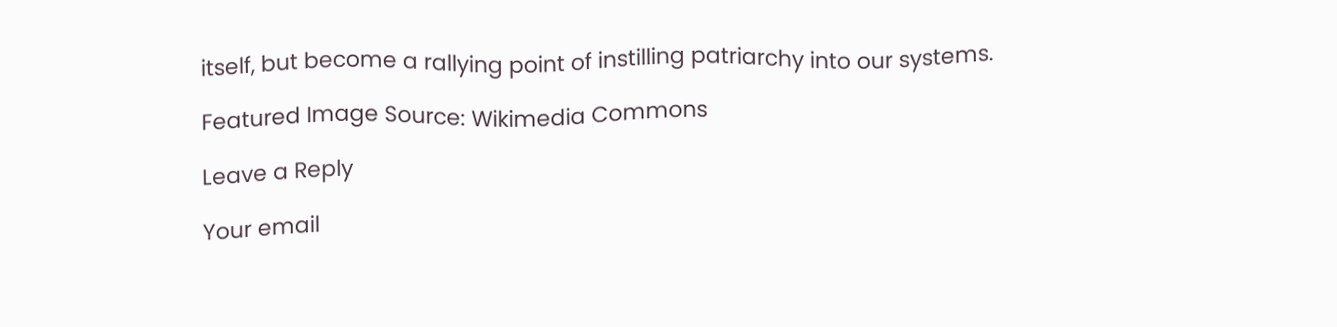itself, but become a rallying point of instilling patriarchy into our systems.

Featured Image Source: Wikimedia Commons

Leave a Reply

Your email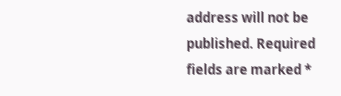address will not be published. Required fields are marked *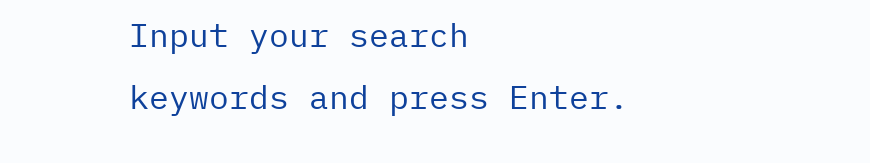Input your search keywords and press Enter.